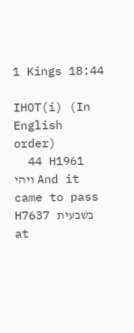1 Kings 18:44

IHOT(i) (In English order)
  44 H1961 ויהי And it came to pass H7637 בשׁבעית at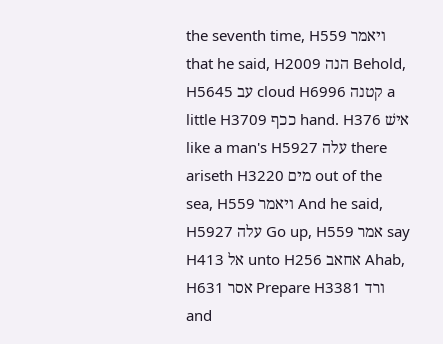the seventh time, H559 ויאמר that he said, H2009 הנה Behold, H5645 עב cloud H6996 קטנה a little H3709 ככף hand. H376 אישׁ like a man's H5927 עלה there ariseth H3220 מים out of the sea, H559 ויאמר And he said, H5927 עלה Go up, H559 אמר say H413 אל unto H256 אחאב Ahab, H631 אסר Prepare H3381 ורד and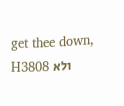get thee down, H3808 ולא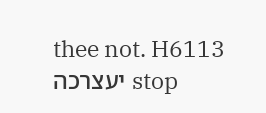thee not. H6113 יעצרכה stop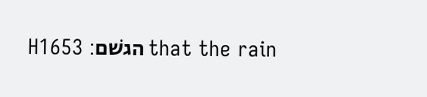H1653 הגשׁם׃ that the rain